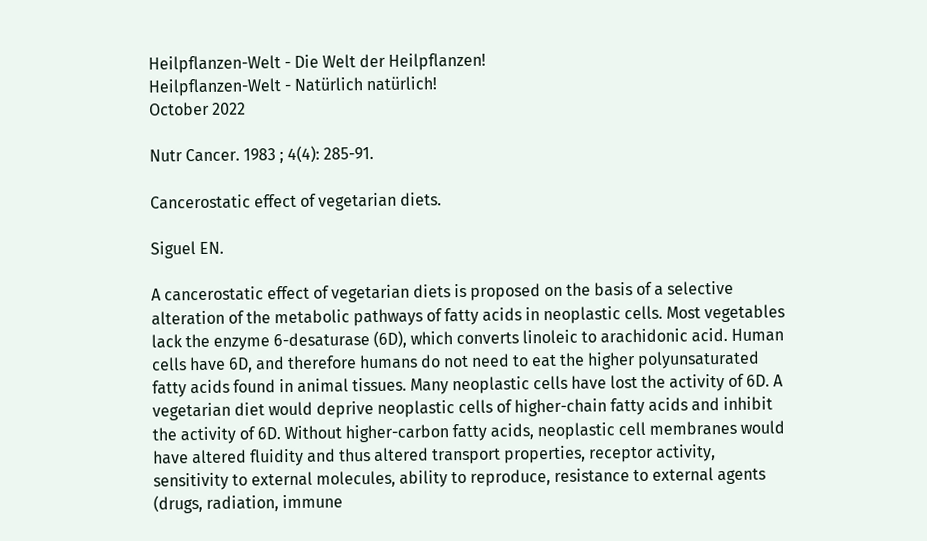Heilpflanzen-Welt - Die Welt der Heilpflanzen!
Heilpflanzen-Welt - Natürlich natürlich!
October 2022

Nutr Cancer. 1983 ; 4(4): 285-91.

Cancerostatic effect of vegetarian diets.

Siguel EN.

A cancerostatic effect of vegetarian diets is proposed on the basis of a selective alteration of the metabolic pathways of fatty acids in neoplastic cells. Most vegetables lack the enzyme 6-desaturase (6D), which converts linoleic to arachidonic acid. Human cells have 6D, and therefore humans do not need to eat the higher polyunsaturated fatty acids found in animal tissues. Many neoplastic cells have lost the activity of 6D. A vegetarian diet would deprive neoplastic cells of higher-chain fatty acids and inhibit the activity of 6D. Without higher-carbon fatty acids, neoplastic cell membranes would have altered fluidity and thus altered transport properties, receptor activity, sensitivity to external molecules, ability to reproduce, resistance to external agents (drugs, radiation, immune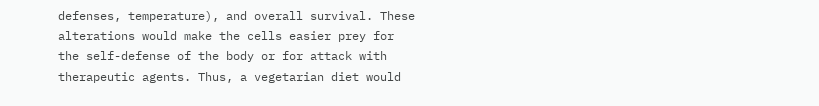defenses, temperature), and overall survival. These alterations would make the cells easier prey for the self-defense of the body or for attack with therapeutic agents. Thus, a vegetarian diet would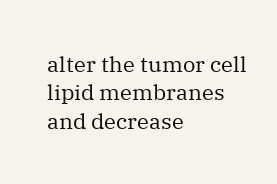alter the tumor cell lipid membranes and decrease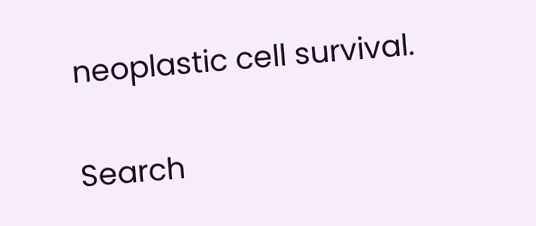neoplastic cell survival.

Search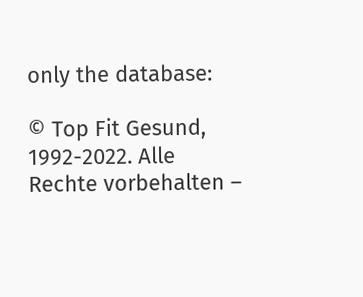only the database:

© Top Fit Gesund, 1992-2022. Alle Rechte vorbehalten –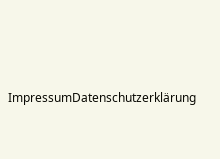ImpressumDatenschutzerklärung